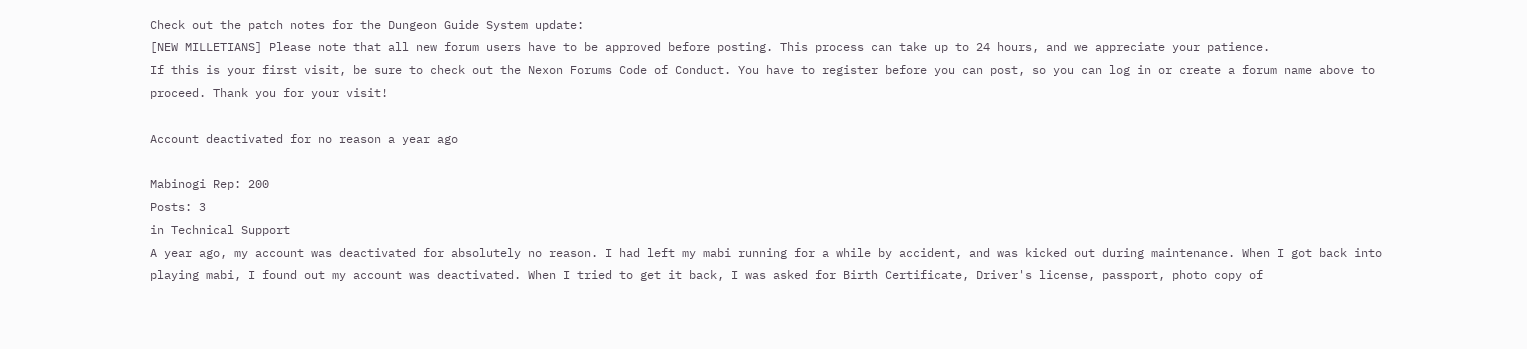Check out the patch notes for the Dungeon Guide System update:
[NEW MILLETIANS] Please note that all new forum users have to be approved before posting. This process can take up to 24 hours, and we appreciate your patience.
If this is your first visit, be sure to check out the Nexon Forums Code of Conduct. You have to register before you can post, so you can log in or create a forum name above to proceed. Thank you for your visit!

Account deactivated for no reason a year ago

Mabinogi Rep: 200
Posts: 3
in Technical Support
A year ago, my account was deactivated for absolutely no reason. I had left my mabi running for a while by accident, and was kicked out during maintenance. When I got back into playing mabi, I found out my account was deactivated. When I tried to get it back, I was asked for Birth Certificate, Driver's license, passport, photo copy of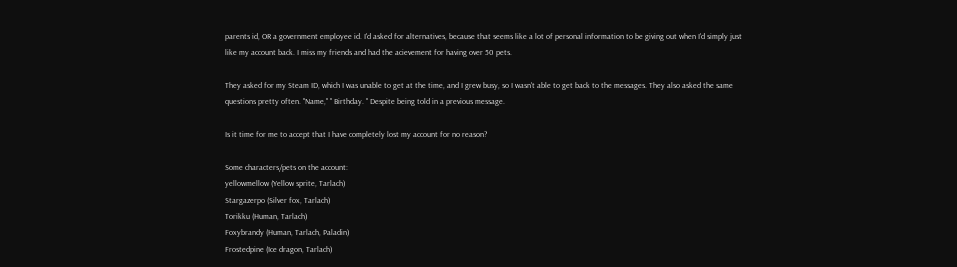parents id, OR a government employee id. I'd asked for alternatives, because that seems like a lot of personal information to be giving out when I'd simply just like my account back. I miss my friends and had the acievement for having over 50 pets.

They asked for my Steam ID, which I was unable to get at the time, and I grew busy, so I wasn't able to get back to the messages. They also asked the same questions pretty often. "Name," " Birthday. " Despite being told in a previous message.

Is it time for me to accept that I have completely lost my account for no reason?

Some characters/pets on the account:
yellowmellow (Yellow sprite, Tarlach)
Stargazerpo (Silver fox, Tarlach)
Torikku (Human, Tarlach)
Foxybrandy (Human, Tarlach, Paladin)
Frostedpine (Ice dragon, Tarlach)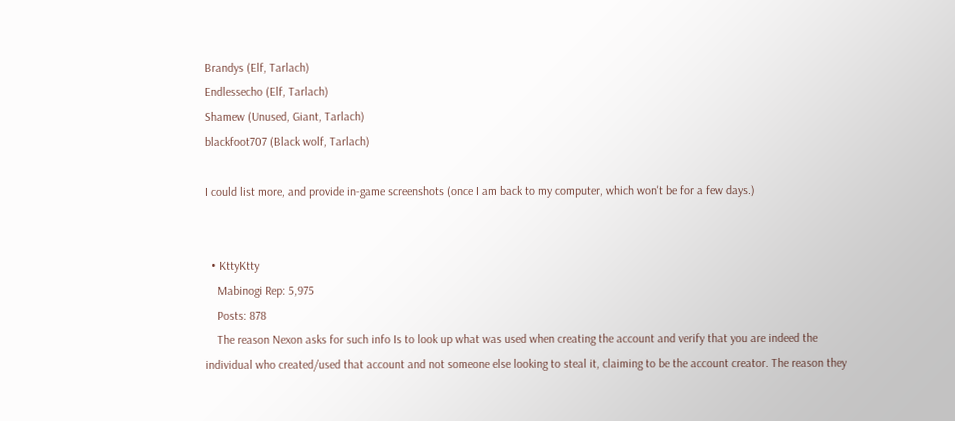Brandys (Elf, Tarlach)
Endlessecho (Elf, Tarlach)
Shamew (Unused, Giant, Tarlach)
blackfoot707 (Black wolf, Tarlach)

I could list more, and provide in-game screenshots (once I am back to my computer, which won't be for a few days.)


  • KttyKtty
    Mabinogi Rep: 5,975
    Posts: 878
    The reason Nexon asks for such info Is to look up what was used when creating the account and verify that you are indeed the individual who created/used that account and not someone else looking to steal it, claiming to be the account creator. The reason they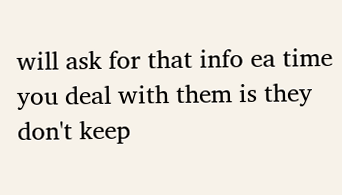will ask for that info ea time you deal with them is they don't keep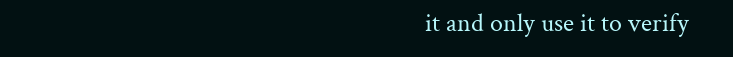it and only use it to verify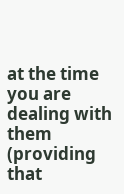at the time you are dealing with them (providing that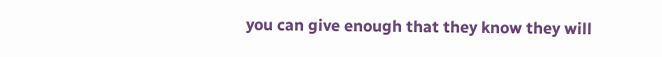you can give enough that they know they will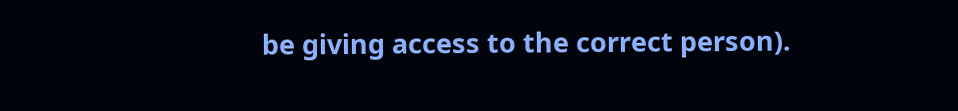be giving access to the correct person).